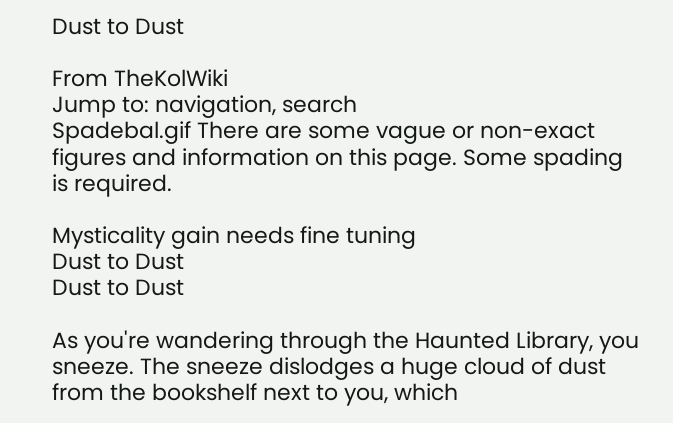Dust to Dust

From TheKolWiki
Jump to: navigation, search
Spadebal.gif There are some vague or non-exact figures and information on this page. Some spading is required.

Mysticality gain needs fine tuning
Dust to Dust
Dust to Dust

As you're wandering through the Haunted Library, you sneeze. The sneeze dislodges a huge cloud of dust from the bookshelf next to you, which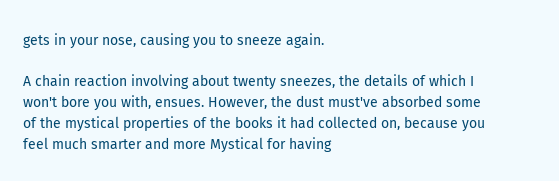gets in your nose, causing you to sneeze again.

A chain reaction involving about twenty sneezes, the details of which I won't bore you with, ensues. However, the dust must've absorbed some of the mystical properties of the books it had collected on, because you feel much smarter and more Mystical for having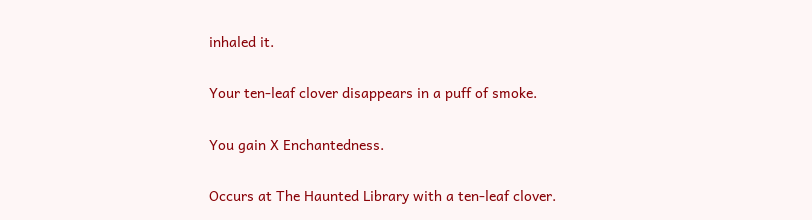inhaled it.

Your ten-leaf clover disappears in a puff of smoke.

You gain X Enchantedness.

Occurs at The Haunted Library with a ten-leaf clover.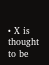• X is thought to be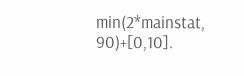min(2*mainstat, 90)+[0,10].